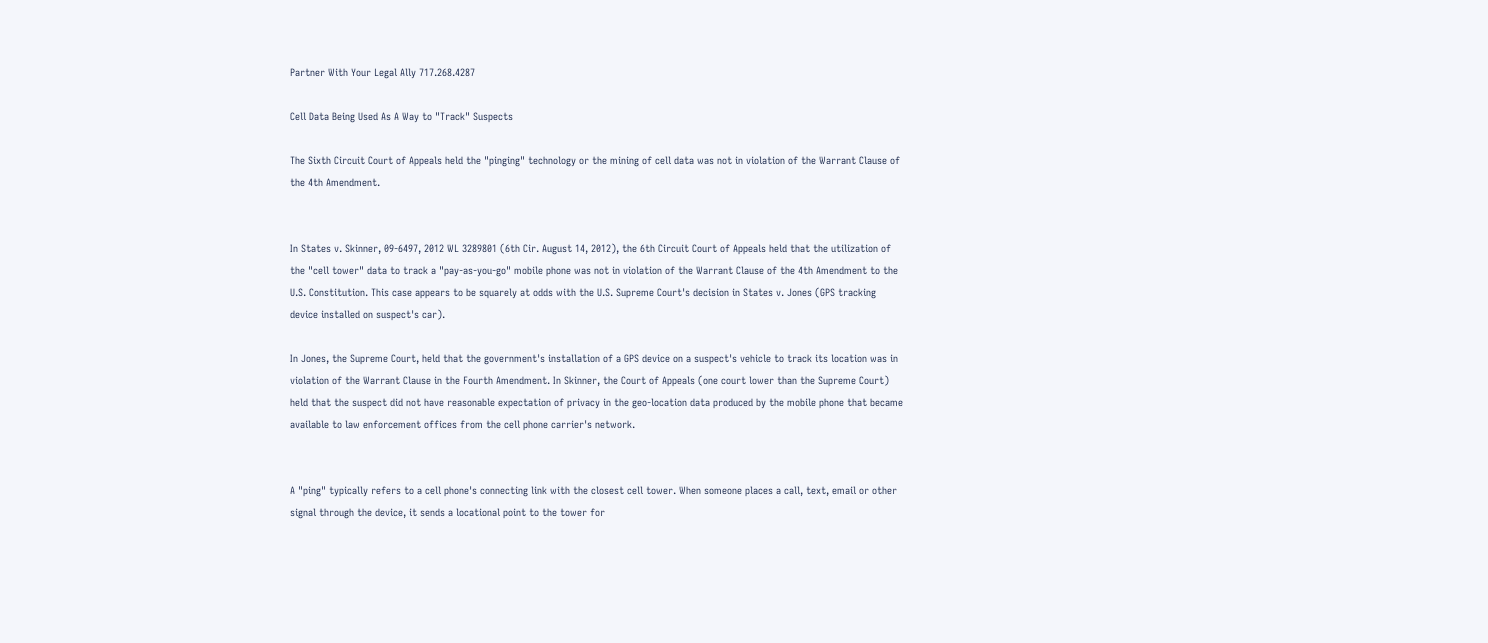Partner With Your Legal Ally 717.268.4287

Cell Data Being Used As A Way to "Track" Suspects

The Sixth Circuit Court of Appeals held the "pinging" technology or the mining of cell data was not in violation of the Warrant Clause of the 4th Amendment.


In States v. Skinner, 09-6497, 2012 WL 3289801 (6th Cir. August 14, 2012), the 6th Circuit Court of Appeals held that the utilization of the "cell tower" data to track a "pay-as-you-go" mobile phone was not in violation of the Warrant Clause of the 4th Amendment to the U.S. Constitution. This case appears to be squarely at odds with the U.S. Supreme Court's decision in States v. Jones (GPS tracking device installed on suspect's car).

In Jones, the Supreme Court, held that the government's installation of a GPS device on a suspect's vehicle to track its location was in violation of the Warrant Clause in the Fourth Amendment. In Skinner, the Court of Appeals (one court lower than the Supreme Court) held that the suspect did not have reasonable expectation of privacy in the geo-location data produced by the mobile phone that became available to law enforcement offices from the cell phone carrier's network.


A "ping" typically refers to a cell phone's connecting link with the closest cell tower. When someone places a call, text, email or other signal through the device, it sends a locational point to the tower for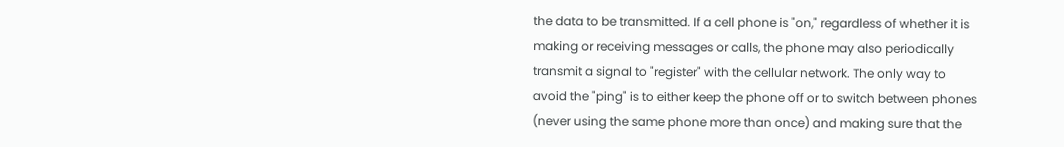the data to be transmitted. If a cell phone is "on," regardless of whether it is making or receiving messages or calls, the phone may also periodically transmit a signal to "register" with the cellular network. The only way to avoid the "ping" is to either keep the phone off or to switch between phones (never using the same phone more than once) and making sure that the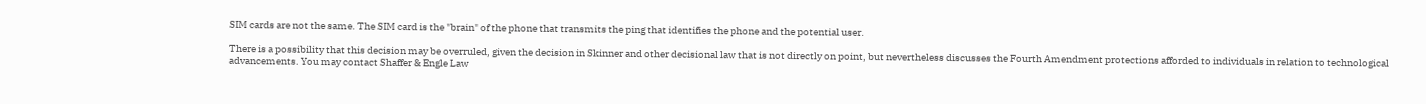SIM cards are not the same. The SIM card is the "brain" of the phone that transmits the ping that identifies the phone and the potential user.

There is a possibility that this decision may be overruled, given the decision in Skinner and other decisional law that is not directly on point, but nevertheless discusses the Fourth Amendment protections afforded to individuals in relation to technological advancements. You may contact Shaffer & Engle Law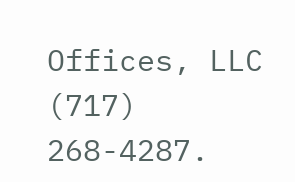Offices, LLC (717) 268-4287.